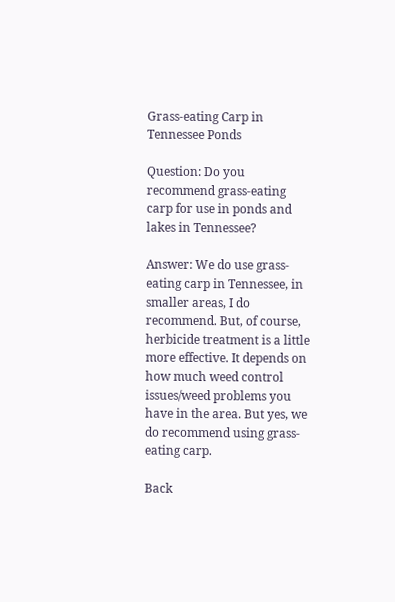Grass-eating Carp in Tennessee Ponds

Question: Do you recommend grass-eating carp for use in ponds and lakes in Tennessee?

Answer: We do use grass-eating carp in Tennessee, in smaller areas, I do recommend. But, of course, herbicide treatment is a little more effective. It depends on how much weed control issues/weed problems you have in the area. But yes, we do recommend using grass-eating carp.

Back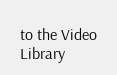to the Video Library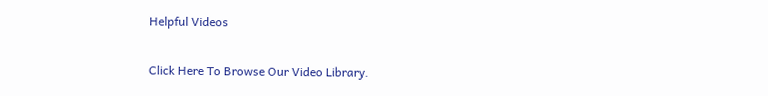Helpful Videos

Click Here To Browse Our Video Library.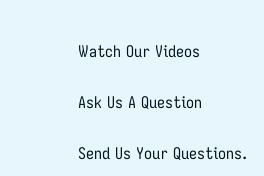Watch Our Videos

Ask Us A Question

Send Us Your Questions.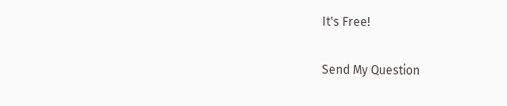It's Free!

Send My Question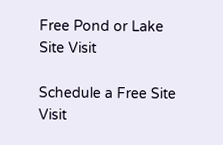Free Pond or Lake Site Visit

Schedule a Free Site Visit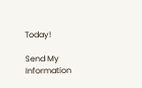Today!

Send My Information